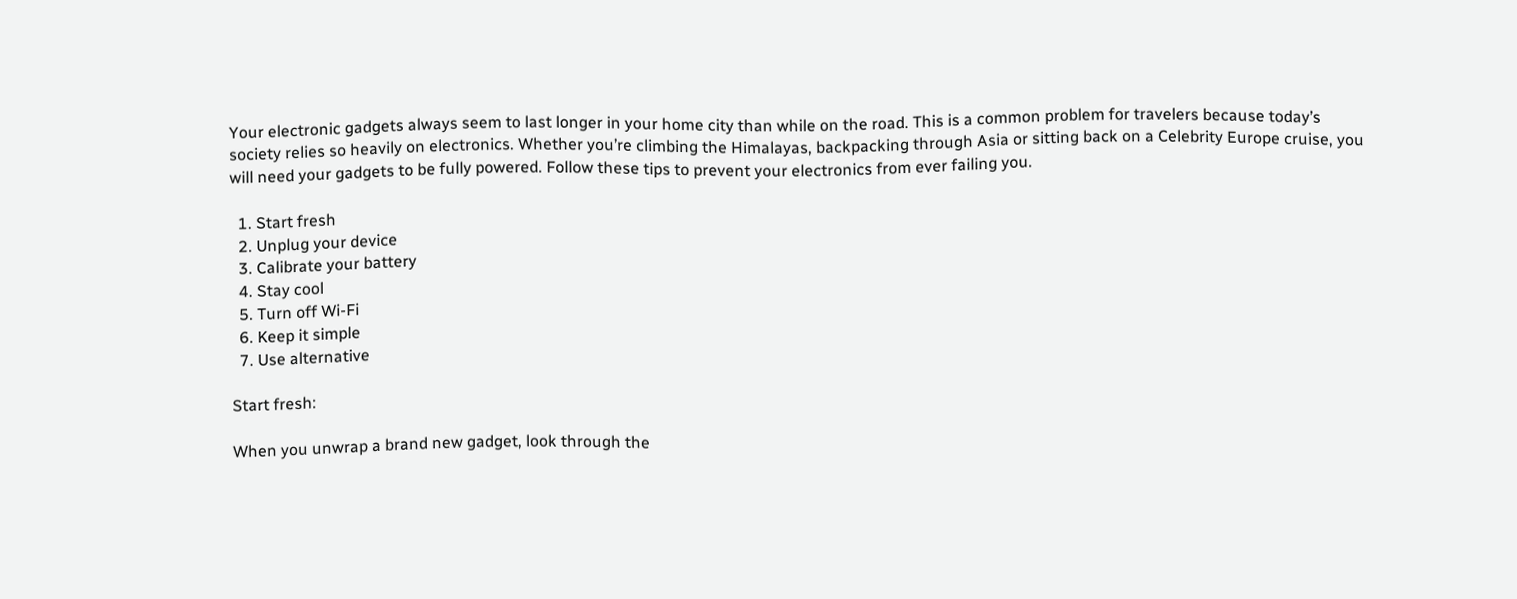Your electronic gadgets always seem to last longer in your home city than while on the road. This is a common problem for travelers because today’s society relies so heavily on electronics. Whether you’re climbing the Himalayas, backpacking through Asia or sitting back on a Celebrity Europe cruise, you will need your gadgets to be fully powered. Follow these tips to prevent your electronics from ever failing you.

  1. Start fresh
  2. Unplug your device
  3. Calibrate your battery
  4. Stay cool
  5. Turn off Wi-Fi
  6. Keep it simple
  7. Use alternative

Start fresh:

When you unwrap a brand new gadget, look through the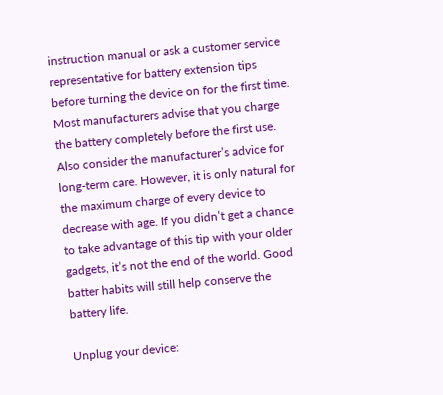instruction manual or ask a customer service representative for battery extension tips before turning the device on for the first time. Most manufacturers advise that you charge the battery completely before the first use. Also consider the manufacturer’s advice for long-term care. However, it is only natural for the maximum charge of every device to decrease with age. If you didn’t get a chance to take advantage of this tip with your older gadgets, it’s not the end of the world. Good batter habits will still help conserve the battery life.

Unplug your device: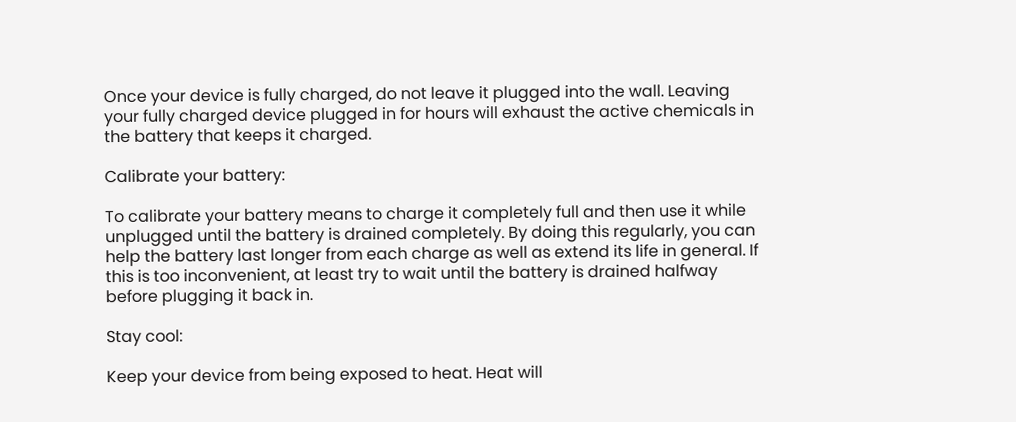Once your device is fully charged, do not leave it plugged into the wall. Leaving your fully charged device plugged in for hours will exhaust the active chemicals in the battery that keeps it charged.

Calibrate your battery:

To calibrate your battery means to charge it completely full and then use it while unplugged until the battery is drained completely. By doing this regularly, you can help the battery last longer from each charge as well as extend its life in general. If this is too inconvenient, at least try to wait until the battery is drained halfway before plugging it back in.

Stay cool:

Keep your device from being exposed to heat. Heat will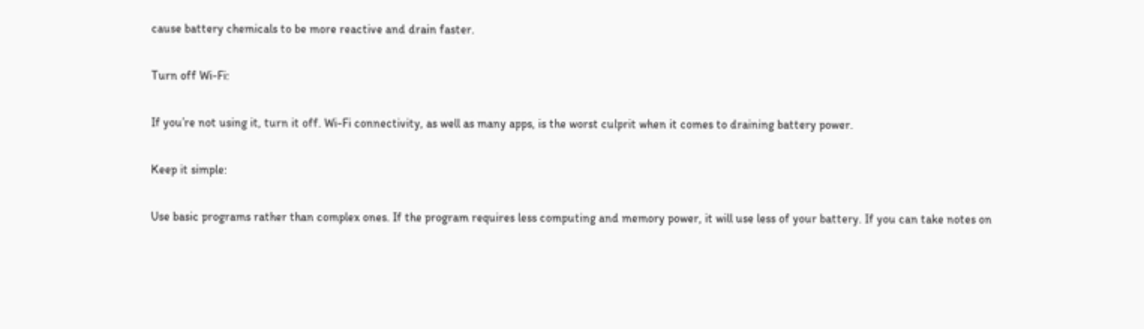cause battery chemicals to be more reactive and drain faster.

Turn off Wi-Fi:

If you’re not using it, turn it off. Wi-Fi connectivity, as well as many apps, is the worst culprit when it comes to draining battery power.

Keep it simple:

Use basic programs rather than complex ones. If the program requires less computing and memory power, it will use less of your battery. If you can take notes on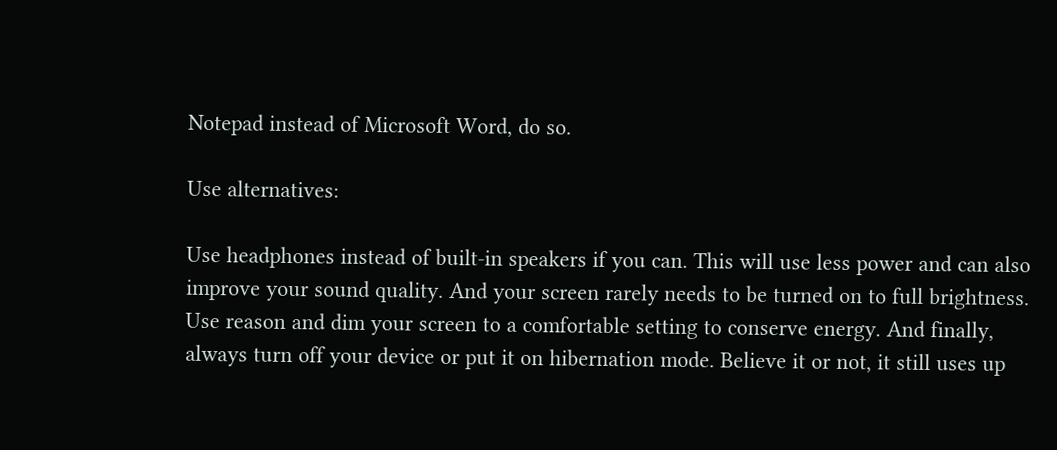Notepad instead of Microsoft Word, do so.

Use alternatives:

Use headphones instead of built-in speakers if you can. This will use less power and can also improve your sound quality. And your screen rarely needs to be turned on to full brightness. Use reason and dim your screen to a comfortable setting to conserve energy. And finally, always turn off your device or put it on hibernation mode. Believe it or not, it still uses up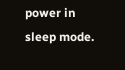power in sleep mode.